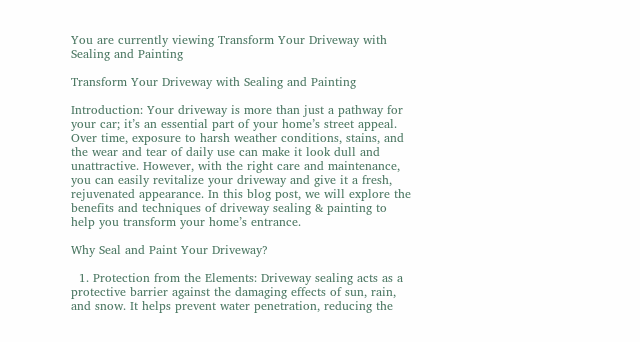You are currently viewing Transform Your Driveway with Sealing and Painting

Transform Your Driveway with Sealing and Painting

Introduction: Your driveway is more than just a pathway for your car; it’s an essential part of your home’s street appeal. Over time, exposure to harsh weather conditions, stains, and the wear and tear of daily use can make it look dull and unattractive. However, with the right care and maintenance, you can easily revitalize your driveway and give it a fresh, rejuvenated appearance. In this blog post, we will explore the benefits and techniques of driveway sealing & painting to help you transform your home’s entrance.

Why Seal and Paint Your Driveway?

  1. Protection from the Elements: Driveway sealing acts as a protective barrier against the damaging effects of sun, rain, and snow. It helps prevent water penetration, reducing the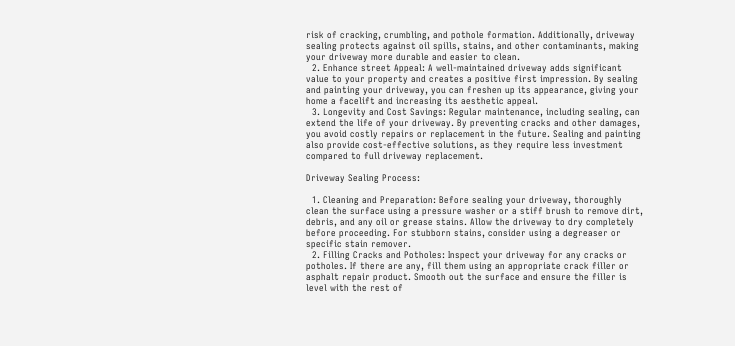risk of cracking, crumbling, and pothole formation. Additionally, driveway sealing protects against oil spills, stains, and other contaminants, making your driveway more durable and easier to clean.
  2. Enhance street Appeal: A well-maintained driveway adds significant value to your property and creates a positive first impression. By sealing and painting your driveway, you can freshen up its appearance, giving your home a facelift and increasing its aesthetic appeal.
  3. Longevity and Cost Savings: Regular maintenance, including sealing, can extend the life of your driveway. By preventing cracks and other damages, you avoid costly repairs or replacement in the future. Sealing and painting also provide cost-effective solutions, as they require less investment compared to full driveway replacement.

Driveway Sealing Process:

  1. Cleaning and Preparation: Before sealing your driveway, thoroughly clean the surface using a pressure washer or a stiff brush to remove dirt, debris, and any oil or grease stains. Allow the driveway to dry completely before proceeding. For stubborn stains, consider using a degreaser or specific stain remover.
  2. Filling Cracks and Potholes: Inspect your driveway for any cracks or potholes. If there are any, fill them using an appropriate crack filler or asphalt repair product. Smooth out the surface and ensure the filler is level with the rest of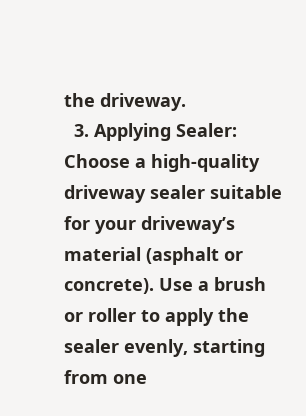the driveway.
  3. Applying Sealer: Choose a high-quality driveway sealer suitable for your driveway’s material (asphalt or concrete). Use a brush or roller to apply the sealer evenly, starting from one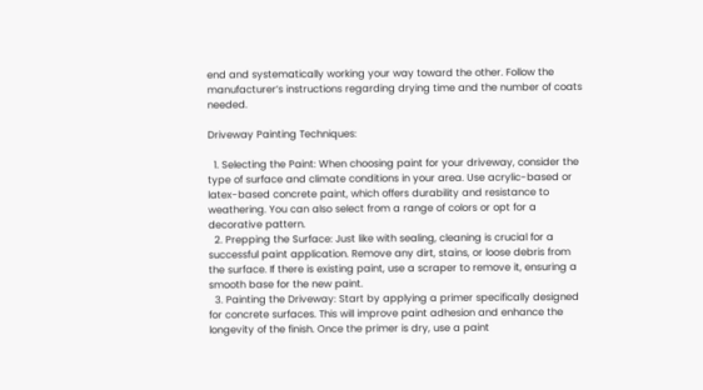end and systematically working your way toward the other. Follow the manufacturer’s instructions regarding drying time and the number of coats needed.

Driveway Painting Techniques:

  1. Selecting the Paint: When choosing paint for your driveway, consider the type of surface and climate conditions in your area. Use acrylic-based or latex-based concrete paint, which offers durability and resistance to weathering. You can also select from a range of colors or opt for a decorative pattern.
  2. Prepping the Surface: Just like with sealing, cleaning is crucial for a successful paint application. Remove any dirt, stains, or loose debris from the surface. If there is existing paint, use a scraper to remove it, ensuring a smooth base for the new paint.
  3. Painting the Driveway: Start by applying a primer specifically designed for concrete surfaces. This will improve paint adhesion and enhance the longevity of the finish. Once the primer is dry, use a paint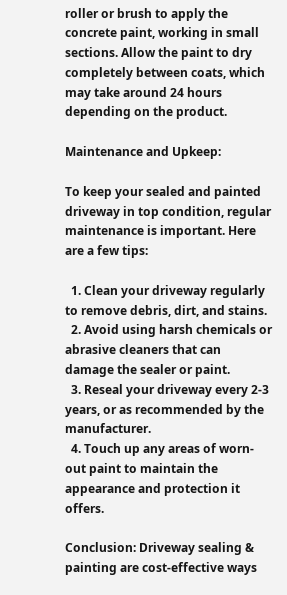roller or brush to apply the concrete paint, working in small sections. Allow the paint to dry completely between coats, which may take around 24 hours depending on the product.

Maintenance and Upkeep:

To keep your sealed and painted driveway in top condition, regular maintenance is important. Here are a few tips:

  1. Clean your driveway regularly to remove debris, dirt, and stains.
  2. Avoid using harsh chemicals or abrasive cleaners that can damage the sealer or paint.
  3. Reseal your driveway every 2-3 years, or as recommended by the manufacturer.
  4. Touch up any areas of worn-out paint to maintain the appearance and protection it offers.

Conclusion: Driveway sealing & painting are cost-effective ways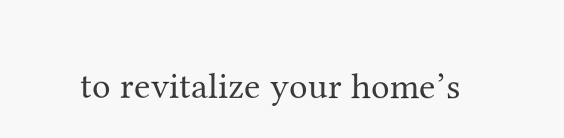to revitalize your home’s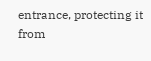entrance, protecting it from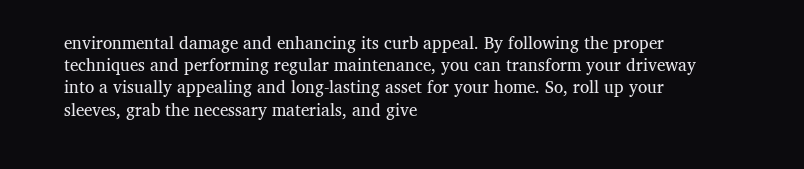environmental damage and enhancing its curb appeal. By following the proper techniques and performing regular maintenance, you can transform your driveway into a visually appealing and long-lasting asset for your home. So, roll up your sleeves, grab the necessary materials, and give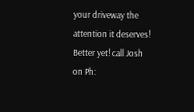your driveway the attention it deserves! Better yet! call Josh on Ph: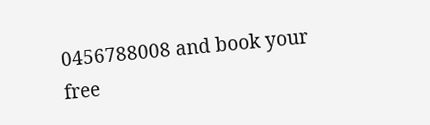0456788008 and book your free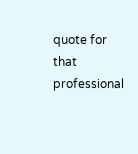quote for that professional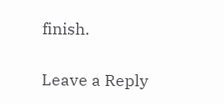finish.

Leave a Reply